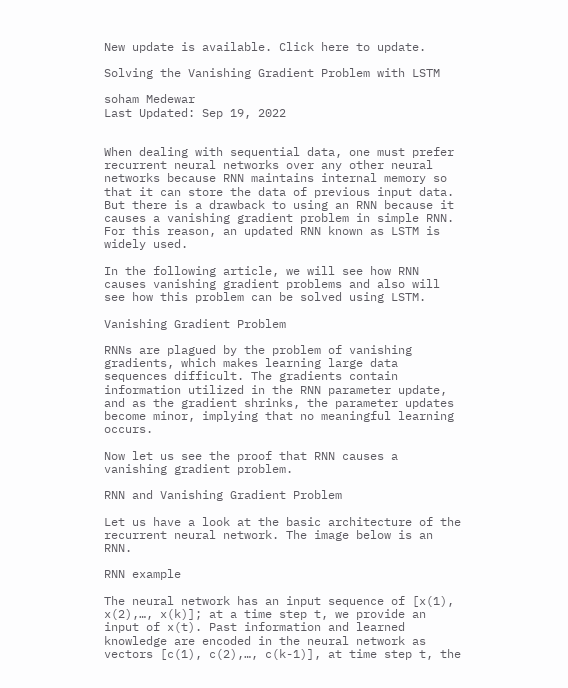New update is available. Click here to update.

Solving the Vanishing Gradient Problem with LSTM

soham Medewar
Last Updated: Sep 19, 2022


When dealing with sequential data, one must prefer recurrent neural networks over any other neural networks because RNN maintains internal memory so that it can store the data of previous input data. But there is a drawback to using an RNN because it causes a vanishing gradient problem in simple RNN. For this reason, an updated RNN known as LSTM is widely used.

In the following article, we will see how RNN causes vanishing gradient problems and also will see how this problem can be solved using LSTM.

Vanishing Gradient Problem

RNNs are plagued by the problem of vanishing gradients, which makes learning large data sequences difficult. The gradients contain information utilized in the RNN parameter update, and as the gradient shrinks, the parameter updates become minor, implying that no meaningful learning occurs.

Now let us see the proof that RNN causes a vanishing gradient problem.

RNN and Vanishing Gradient Problem

Let us have a look at the basic architecture of the recurrent neural network. The image below is an RNN.

RNN example

The neural network has an input sequence of [x(1), x(2),…, x(k)]; at a time step t, we provide an input of x(t). Past information and learned knowledge are encoded in the neural network as vectors [c(1), c(2),…, c(k-1)], at time step t, the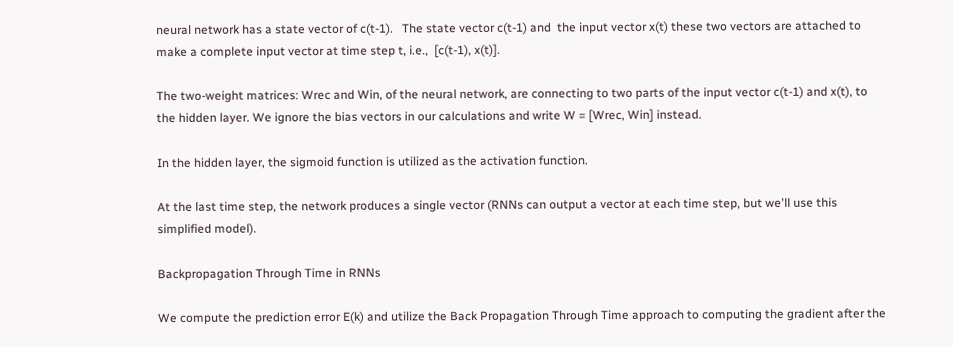neural network has a state vector of c(t-1).   The state vector c(t-1) and  the input vector x(t) these two vectors are attached to make a complete input vector at time step t, i.e.,  [c(t-1), x(t)].

The two-weight matrices: Wrec and Win, of the neural network, are connecting to two parts of the input vector c(t-1) and x(t), to the hidden layer. We ignore the bias vectors in our calculations and write W = [Wrec, Win] instead.

In the hidden layer, the sigmoid function is utilized as the activation function.

At the last time step, the network produces a single vector (RNNs can output a vector at each time step, but we'll use this simplified model).

Backpropagation Through Time in RNNs

We compute the prediction error E(k) and utilize the Back Propagation Through Time approach to computing the gradient after the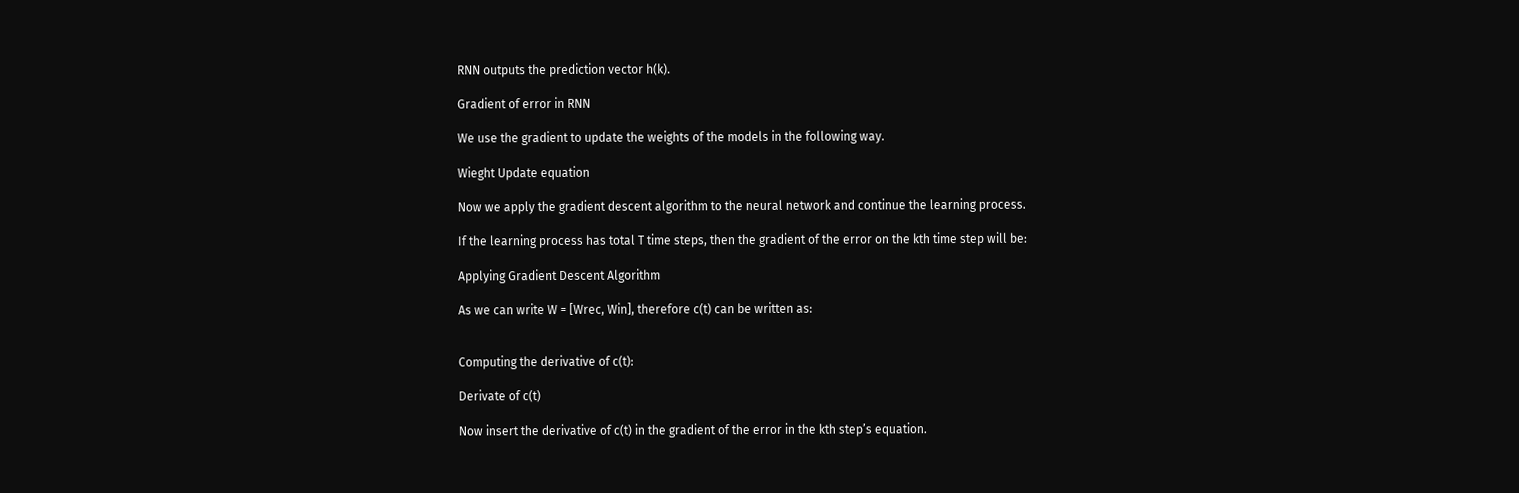RNN outputs the prediction vector h(k).

Gradient of error in RNN

We use the gradient to update the weights of the models in the following way.

Wieght Update equation

Now we apply the gradient descent algorithm to the neural network and continue the learning process.

If the learning process has total T time steps, then the gradient of the error on the kth time step will be:

Applying Gradient Descent Algorithm

As we can write W = [Wrec, Win], therefore c(t) can be written as:


Computing the derivative of c(t):

Derivate of c(t)

Now insert the derivative of c(t) in the gradient of the error in the kth step’s equation.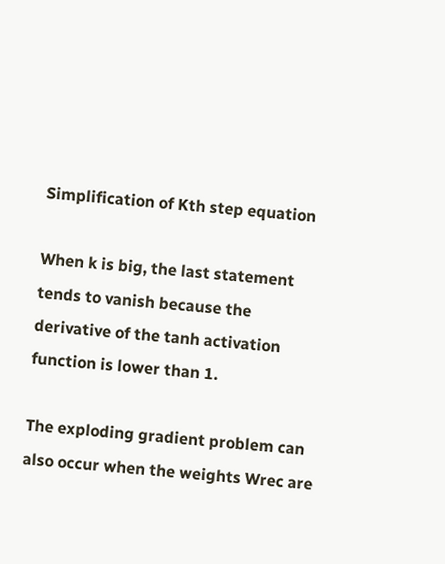Simplification of Kth step equation

When k is big, the last statement tends to vanish because the derivative of the tanh activation function is lower than 1.

The exploding gradient problem can also occur when the weights Wrec are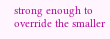strong enough to override the smaller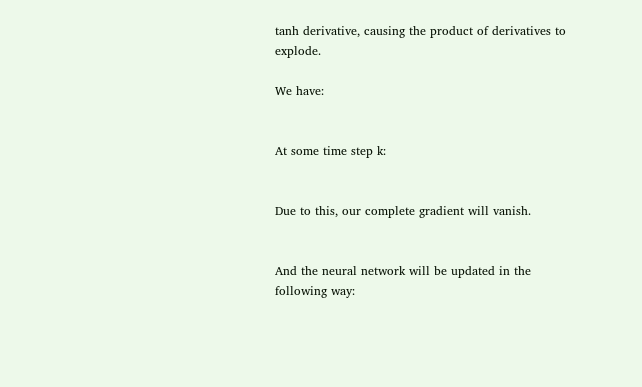tanh derivative, causing the product of derivatives to explode.

We have:


At some time step k:


Due to this, our complete gradient will vanish.


And the neural network will be updated in the following way: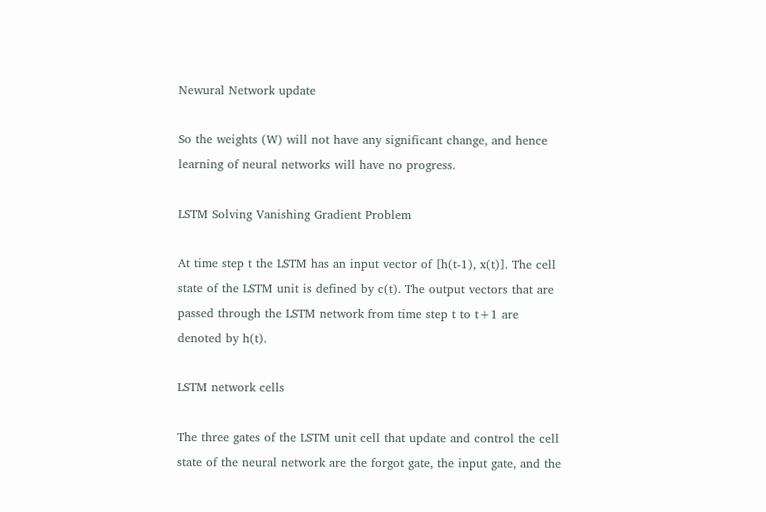Newural Network update

So the weights (W) will not have any significant change, and hence learning of neural networks will have no progress.

LSTM Solving Vanishing Gradient Problem

At time step t the LSTM has an input vector of [h(t-1), x(t)]. The cell state of the LSTM unit is defined by c(t). The output vectors that are passed through the LSTM network from time step t to t+1 are denoted by h(t).

LSTM network cells

The three gates of the LSTM unit cell that update and control the cell state of the neural network are the forgot gate, the input gate, and the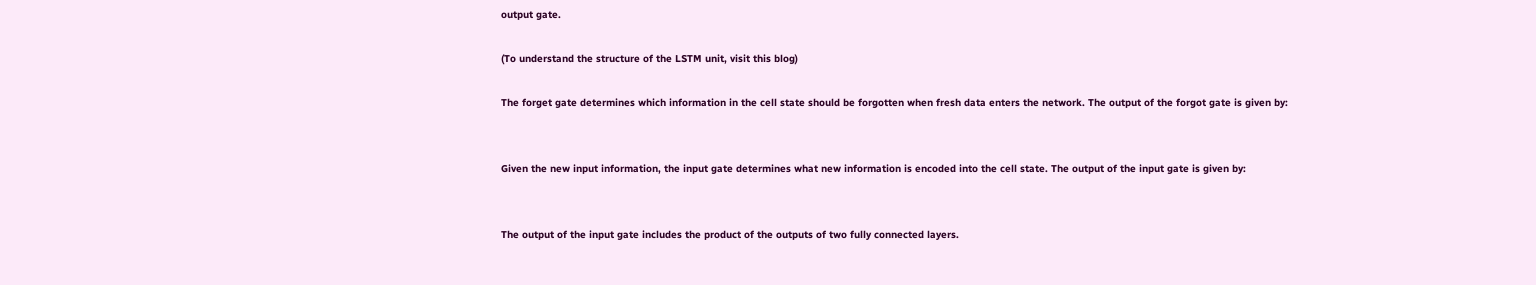output gate.

(To understand the structure of the LSTM unit, visit this blog)

The forget gate determines which information in the cell state should be forgotten when fresh data enters the network. The output of the forgot gate is given by:


Given the new input information, the input gate determines what new information is encoded into the cell state. The output of the input gate is given by:


The output of the input gate includes the product of the outputs of two fully connected layers.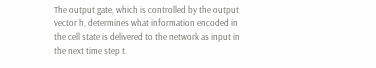The output gate, which is controlled by the output vector h, determines what information encoded in the cell state is delivered to the network as input in the next time step t.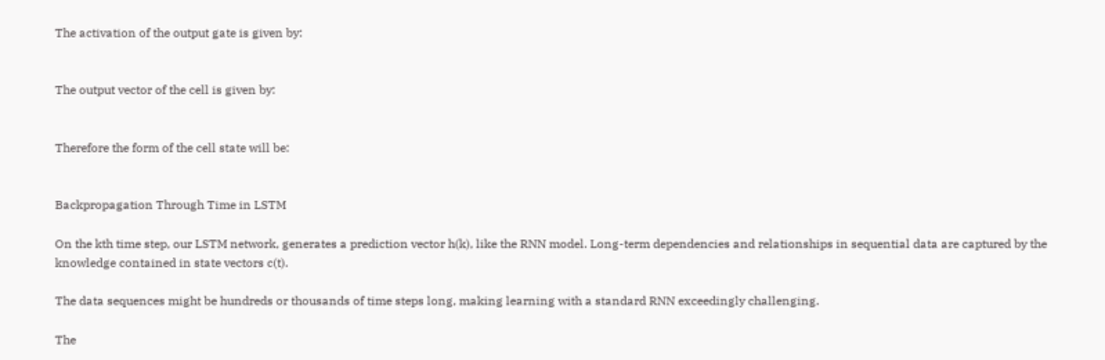The activation of the output gate is given by:


The output vector of the cell is given by:


Therefore the form of the cell state will be:


Backpropagation Through Time in LSTM

On the kth time step, our LSTM network, generates a prediction vector h(k), like the RNN model. Long-term dependencies and relationships in sequential data are captured by the knowledge contained in state vectors c(t).

The data sequences might be hundreds or thousands of time steps long, making learning with a standard RNN exceedingly challenging.

The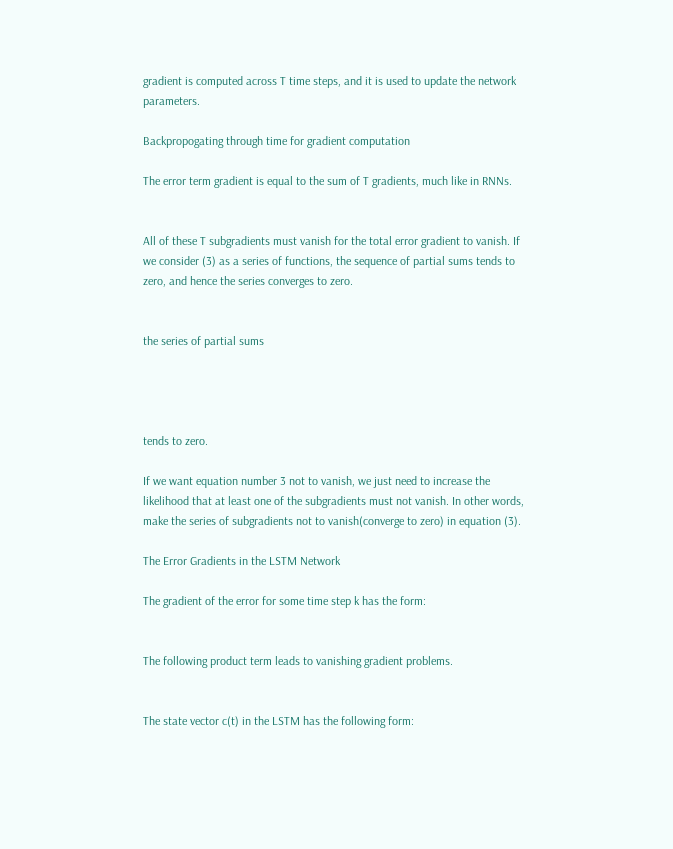gradient is computed across T time steps, and it is used to update the network parameters.

Backpropogating through time for gradient computation

The error term gradient is equal to the sum of T gradients, much like in RNNs.


All of these T subgradients must vanish for the total error gradient to vanish. If we consider (3) as a series of functions, the sequence of partial sums tends to zero, and hence the series converges to zero.


the series of partial sums




tends to zero.

If we want equation number 3 not to vanish, we just need to increase the likelihood that at least one of the subgradients must not vanish. In other words, make the series of subgradients not to vanish(converge to zero) in equation (3).

The Error Gradients in the LSTM Network

The gradient of the error for some time step k has the form:


The following product term leads to vanishing gradient problems.


The state vector c(t) in the LSTM has the following form: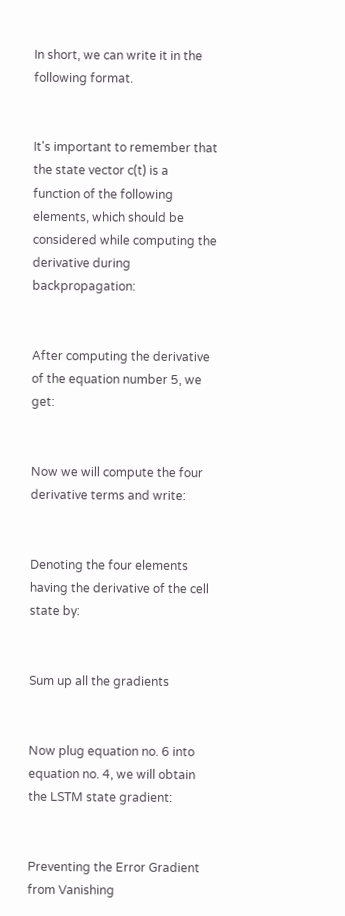In short, we can write it in the following format.


It's important to remember that the state vector c(t) is a function of the following elements, which should be considered while computing the derivative during backpropagation:


After computing the derivative of the equation number 5, we get:


Now we will compute the four derivative terms and write:


Denoting the four elements having the derivative of the cell state by:


Sum up all the gradients


Now plug equation no. 6 into equation no. 4, we will obtain the LSTM state gradient:


Preventing the Error Gradient from Vanishing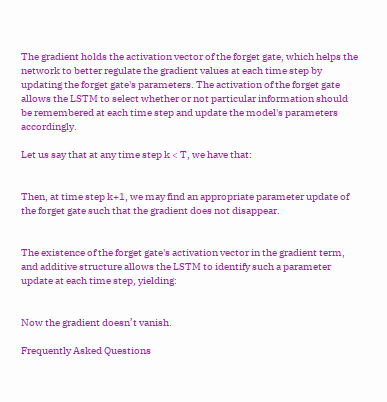The gradient holds the activation vector of the forget gate, which helps the network to better regulate the gradient values at each time step by updating the forget gate's parameters. The activation of the forget gate allows the LSTM to select whether or not particular information should be remembered at each time step and update the model's parameters accordingly.

Let us say that at any time step k < T, we have that:


Then, at time step k+1, we may find an appropriate parameter update of the forget gate such that the gradient does not disappear.


The existence of the forget gate's activation vector in the gradient term, and additive structure allows the LSTM to identify such a parameter update at each time step, yielding:


Now the gradient doesn’t vanish.

Frequently Asked Questions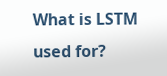What is LSTM used for?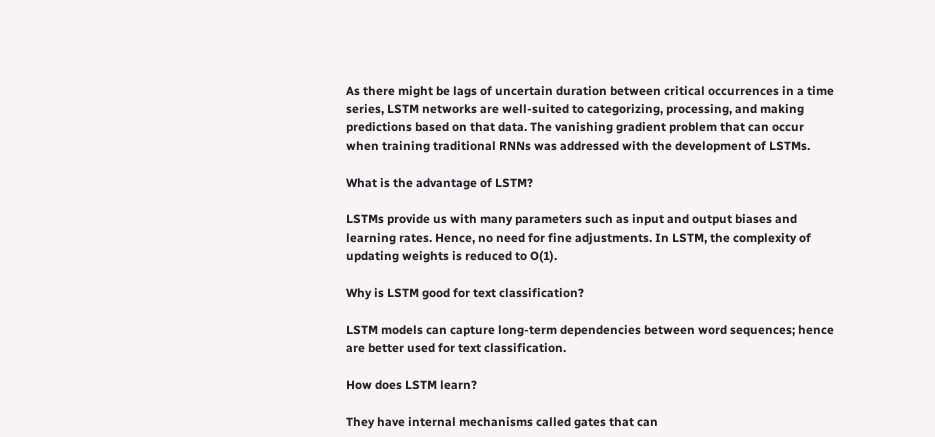As there might be lags of uncertain duration between critical occurrences in a time series, LSTM networks are well-suited to categorizing, processing, and making predictions based on that data. The vanishing gradient problem that can occur when training traditional RNNs was addressed with the development of LSTMs.

What is the advantage of LSTM?

LSTMs provide us with many parameters such as input and output biases and learning rates. Hence, no need for fine adjustments. In LSTM, the complexity of updating weights is reduced to O(1).

Why is LSTM good for text classification?

LSTM models can capture long-term dependencies between word sequences; hence are better used for text classification.

How does LSTM learn?

They have internal mechanisms called gates that can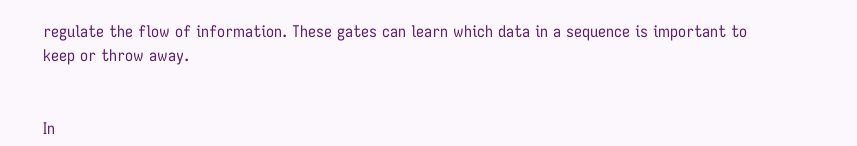regulate the flow of information. These gates can learn which data in a sequence is important to keep or throw away.


In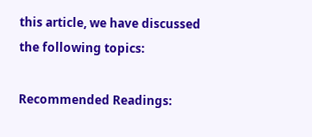this article, we have discussed the following topics:

Recommended Readings: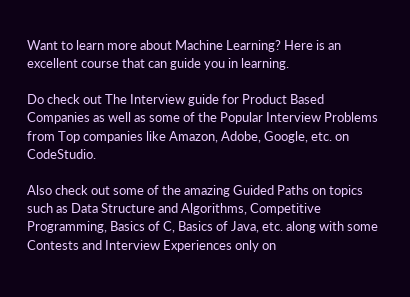Want to learn more about Machine Learning? Here is an excellent course that can guide you in learning.

Do check out The Interview guide for Product Based Companies as well as some of the Popular Interview Problems from Top companies like Amazon, Adobe, Google, etc. on CodeStudio.

Also check out some of the amazing Guided Paths on topics such as Data Structure and Algorithms, Competitive Programming, Basics of C, Basics of Java, etc. along with some Contests and Interview Experiences only on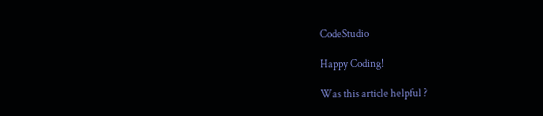CodeStudio

Happy Coding!

Was this article helpful ?